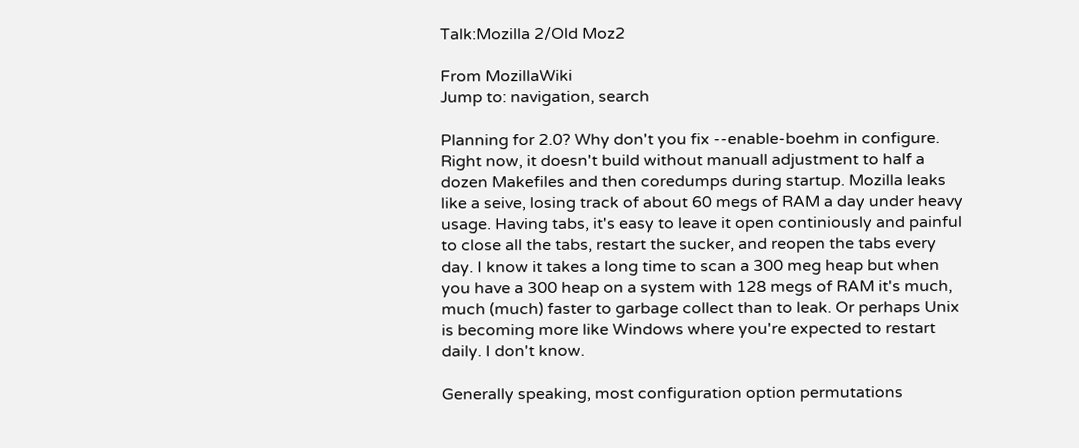Talk:Mozilla 2/Old Moz2

From MozillaWiki
Jump to: navigation, search

Planning for 2.0? Why don't you fix --enable-boehm in configure. Right now, it doesn't build without manuall adjustment to half a dozen Makefiles and then coredumps during startup. Mozilla leaks like a seive, losing track of about 60 megs of RAM a day under heavy usage. Having tabs, it's easy to leave it open continiously and painful to close all the tabs, restart the sucker, and reopen the tabs every day. I know it takes a long time to scan a 300 meg heap but when you have a 300 heap on a system with 128 megs of RAM it's much, much (much) faster to garbage collect than to leak. Or perhaps Unix is becoming more like Windows where you're expected to restart daily. I don't know.

Generally speaking, most configuration option permutations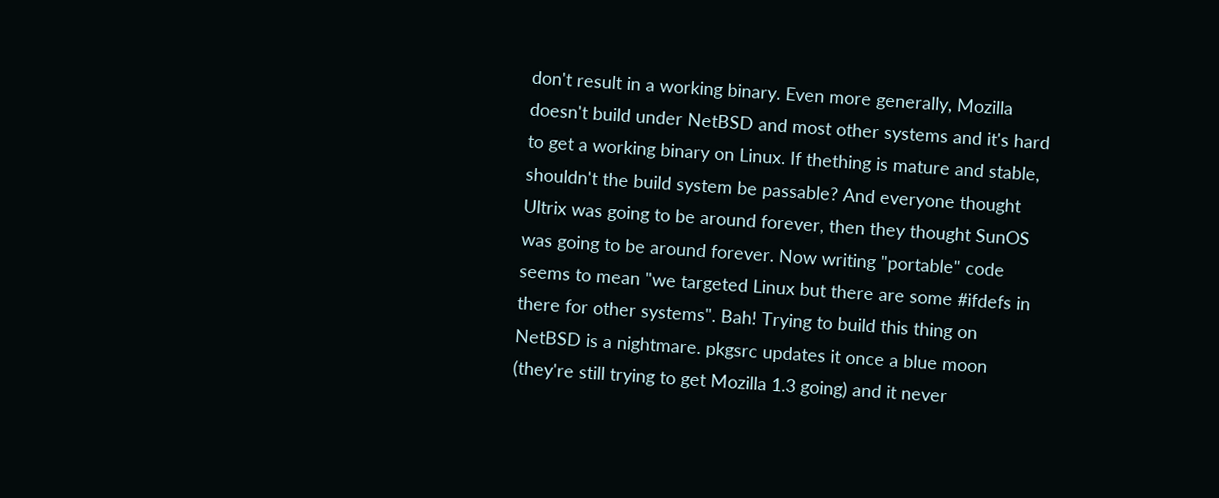don't result in a working binary. Even more generally, Mozilla doesn't build under NetBSD and most other systems and it's hard to get a working binary on Linux. If thething is mature and stable, shouldn't the build system be passable? And everyone thought Ultrix was going to be around forever, then they thought SunOS was going to be around forever. Now writing "portable" code seems to mean "we targeted Linux but there are some #ifdefs in there for other systems". Bah! Trying to build this thing on NetBSD is a nightmare. pkgsrc updates it once a blue moon (they're still trying to get Mozilla 1.3 going) and it never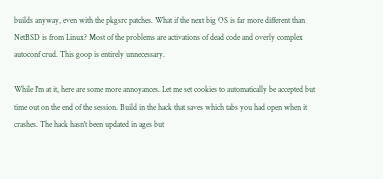builds anyway, even with the pkgsrc patches. What if the next big OS is far more different than NetBSD is from Linux? Most of the problems are activations of dead code and overly complex autoconf crud. This goop is entirely unnecessary.

While I'm at it, here are some more annoyances. Let me set cookies to automatically be accepted but time out on the end of the session. Build in the hack that saves which tabs you had open when it crashes. The hack hasn't been updated in ages but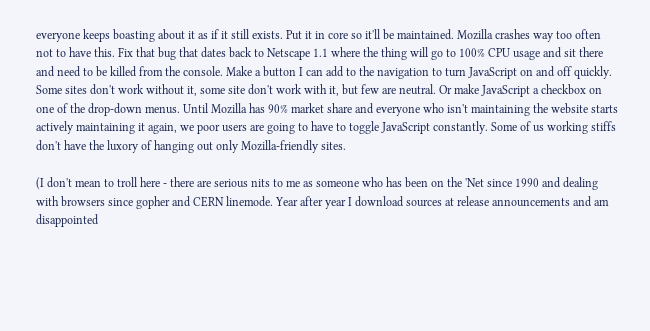everyone keeps boasting about it as if it still exists. Put it in core so it'll be maintained. Mozilla crashes way too often not to have this. Fix that bug that dates back to Netscape 1.1 where the thing will go to 100% CPU usage and sit there and need to be killed from the console. Make a button I can add to the navigation to turn JavaScript on and off quickly. Some sites don't work without it, some site don't work with it, but few are neutral. Or make JavaScript a checkbox on one of the drop-down menus. Until Mozilla has 90% market share and everyone who isn't maintaining the website starts actively maintaining it again, we poor users are going to have to toggle JavaScript constantly. Some of us working stiffs don't have the luxory of hanging out only Mozilla-friendly sites.

(I don't mean to troll here - there are serious nits to me as someone who has been on the 'Net since 1990 and dealing with browsers since gopher and CERN linemode. Year after year I download sources at release announcements and am disappointed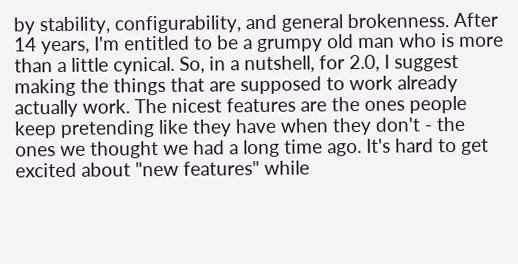by stability, configurability, and general brokenness. After 14 years, I'm entitled to be a grumpy old man who is more than a little cynical. So, in a nutshell, for 2.0, I suggest making the things that are supposed to work already actually work. The nicest features are the ones people keep pretending like they have when they don't - the ones we thought we had a long time ago. It's hard to get excited about "new features" while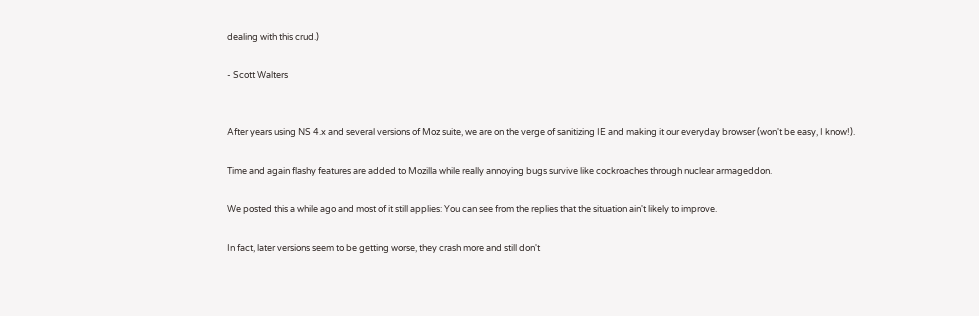dealing with this crud.)

- Scott Walters


After years using NS 4.x and several versions of Moz suite, we are on the verge of sanitizing IE and making it our everyday browser (won't be easy, I know!).

Time and again flashy features are added to Mozilla while really annoying bugs survive like cockroaches through nuclear armageddon.

We posted this a while ago and most of it still applies: You can see from the replies that the situation ain't likely to improve.

In fact, later versions seem to be getting worse, they crash more and still don't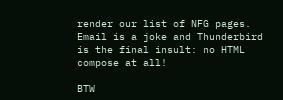render our list of NFG pages. Email is a joke and Thunderbird is the final insult: no HTML compose at all!

BTW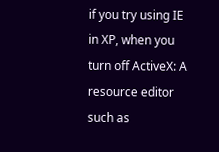if you try using IE in XP, when you turn off ActiveX: A resource editor such as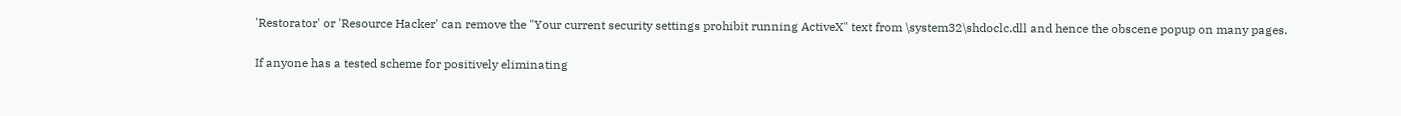'Restorator' or 'Resource Hacker' can remove the "Your current security settings prohibit running ActiveX" text from \system32\shdoclc.dll and hence the obscene popup on many pages.

If anyone has a tested scheme for positively eliminating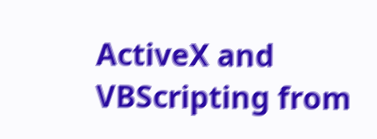ActiveX and VBScripting from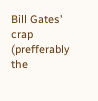Bill Gates' crap (prefferably the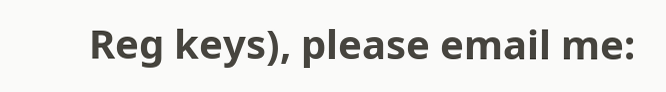Reg keys), please email me: